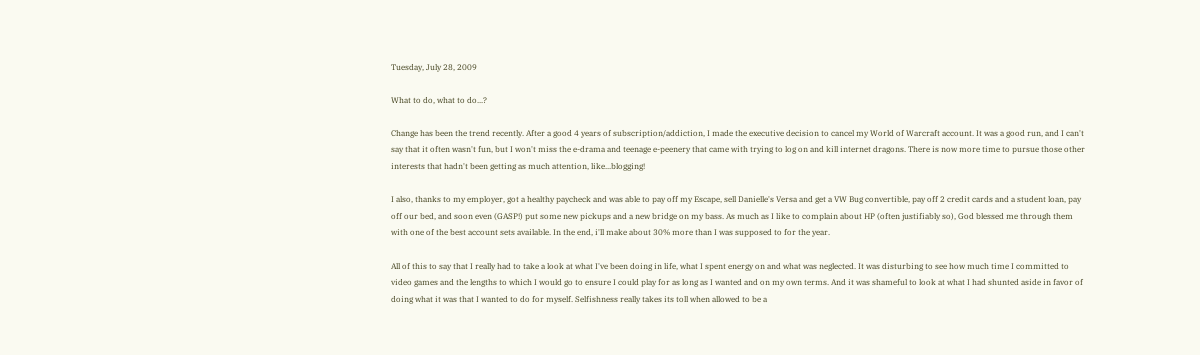Tuesday, July 28, 2009

What to do, what to do...?

Change has been the trend recently. After a good 4 years of subscription/addiction, I made the executive decision to cancel my World of Warcraft account. It was a good run, and I can't say that it often wasn't fun, but I won't miss the e-drama and teenage e-peenery that came with trying to log on and kill internet dragons. There is now more time to pursue those other interests that hadn't been getting as much attention, like...blogging!

I also, thanks to my employer, got a healthy paycheck and was able to pay off my Escape, sell Danielle's Versa and get a VW Bug convertible, pay off 2 credit cards and a student loan, pay off our bed, and soon even (GASP!) put some new pickups and a new bridge on my bass. As much as I like to complain about HP (often justifiably so), God blessed me through them with one of the best account sets available. In the end, i'll make about 30% more than I was supposed to for the year.

All of this to say that I really had to take a look at what I've been doing in life, what I spent energy on and what was neglected. It was disturbing to see how much time I committed to video games and the lengths to which I would go to ensure I could play for as long as I wanted and on my own terms. And it was shameful to look at what I had shunted aside in favor of doing what it was that I wanted to do for myself. Selfishness really takes its toll when allowed to be a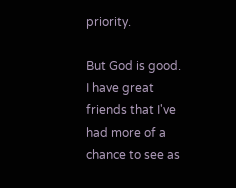priority.

But God is good. I have great friends that I've had more of a chance to see as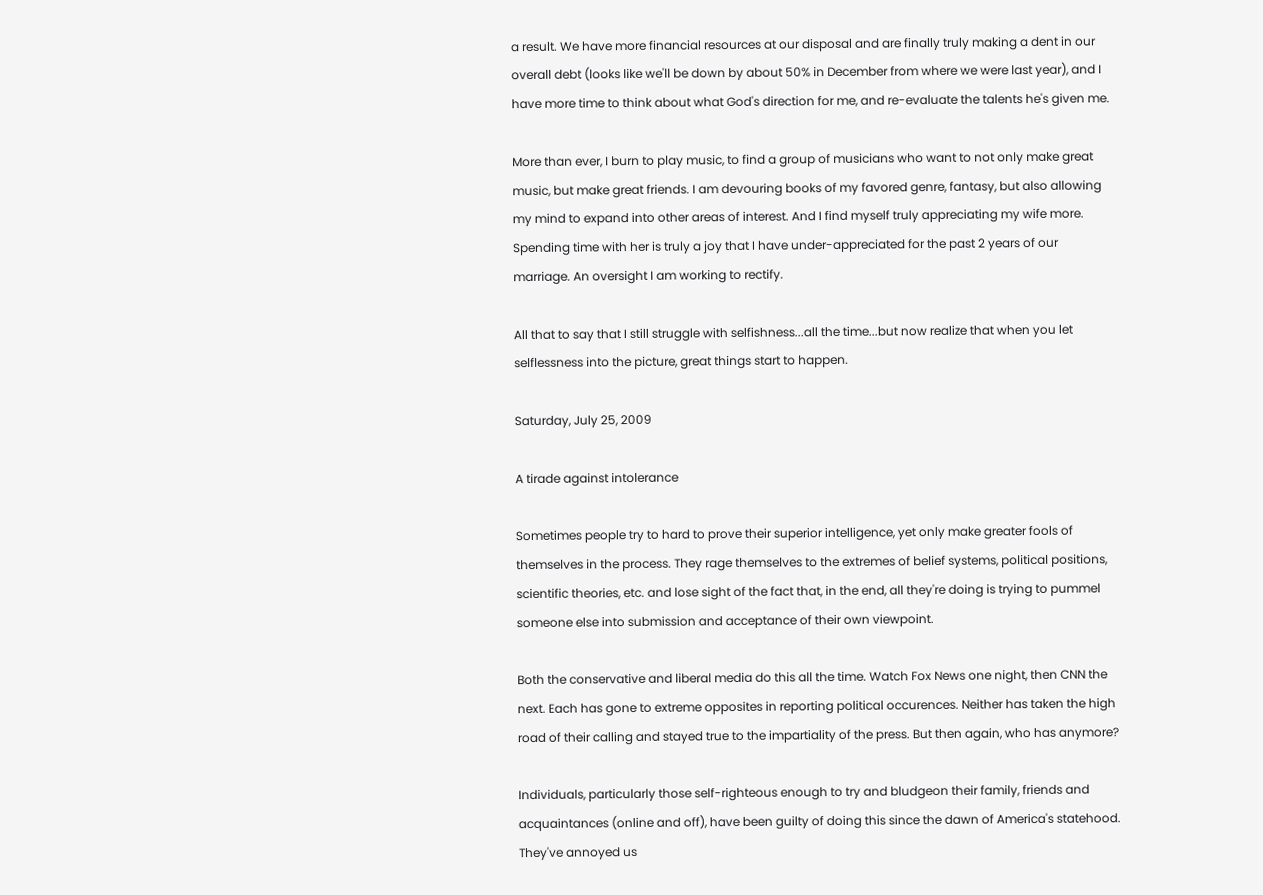a result. We have more financial resources at our disposal and are finally truly making a dent in our overall debt (looks like we'll be down by about 50% in December from where we were last year), and I have more time to think about what God's direction for me, and re-evaluate the talents he's given me.

More than ever, I burn to play music, to find a group of musicians who want to not only make great music, but make great friends. I am devouring books of my favored genre, fantasy, but also allowing my mind to expand into other areas of interest. And I find myself truly appreciating my wife more. Spending time with her is truly a joy that I have under-appreciated for the past 2 years of our marriage. An oversight I am working to rectify.

All that to say that I still struggle with selfishness...all the time...but now realize that when you let selflessness into the picture, great things start to happen.

Saturday, July 25, 2009

A tirade against intolerance

Sometimes people try to hard to prove their superior intelligence, yet only make greater fools of themselves in the process. They rage themselves to the extremes of belief systems, political positions, scientific theories, etc. and lose sight of the fact that, in the end, all they're doing is trying to pummel someone else into submission and acceptance of their own viewpoint.

Both the conservative and liberal media do this all the time. Watch Fox News one night, then CNN the next. Each has gone to extreme opposites in reporting political occurences. Neither has taken the high road of their calling and stayed true to the impartiality of the press. But then again, who has anymore?

Individuals, particularly those self-righteous enough to try and bludgeon their family, friends and acquaintances (online and off), have been guilty of doing this since the dawn of America's statehood. They've annoyed us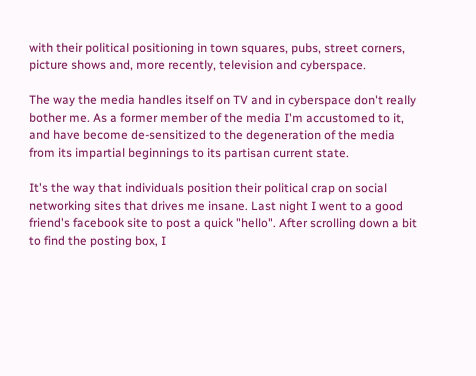with their political positioning in town squares, pubs, street corners, picture shows and, more recently, television and cyberspace.

The way the media handles itself on TV and in cyberspace don't really bother me. As a former member of the media I'm accustomed to it, and have become de-sensitized to the degeneration of the media from its impartial beginnings to its partisan current state.

It's the way that individuals position their political crap on social networking sites that drives me insane. Last night I went to a good friend's facebook site to post a quick "hello". After scrolling down a bit to find the posting box, I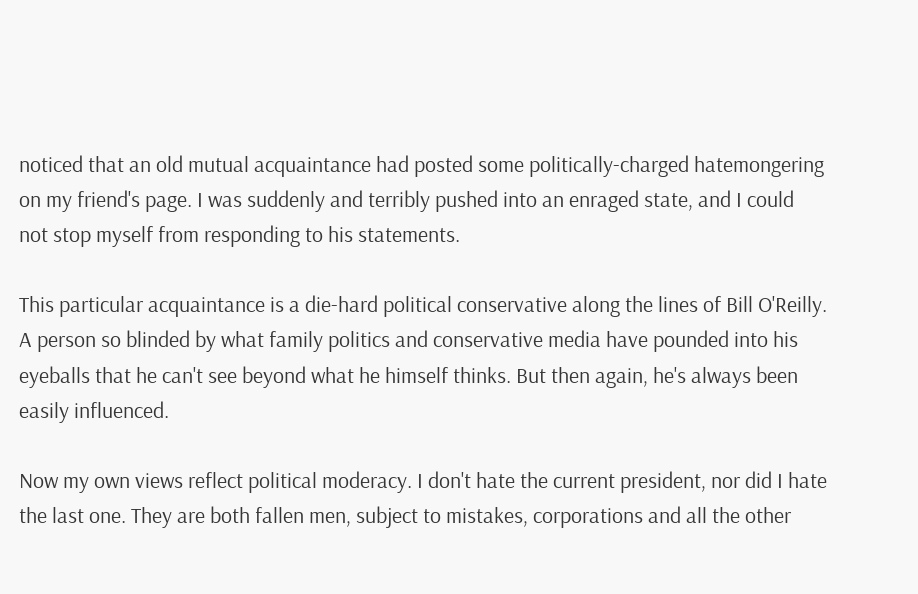noticed that an old mutual acquaintance had posted some politically-charged hatemongering on my friend's page. I was suddenly and terribly pushed into an enraged state, and I could not stop myself from responding to his statements.

This particular acquaintance is a die-hard political conservative along the lines of Bill O'Reilly. A person so blinded by what family politics and conservative media have pounded into his eyeballs that he can't see beyond what he himself thinks. But then again, he's always been easily influenced.

Now my own views reflect political moderacy. I don't hate the current president, nor did I hate the last one. They are both fallen men, subject to mistakes, corporations and all the other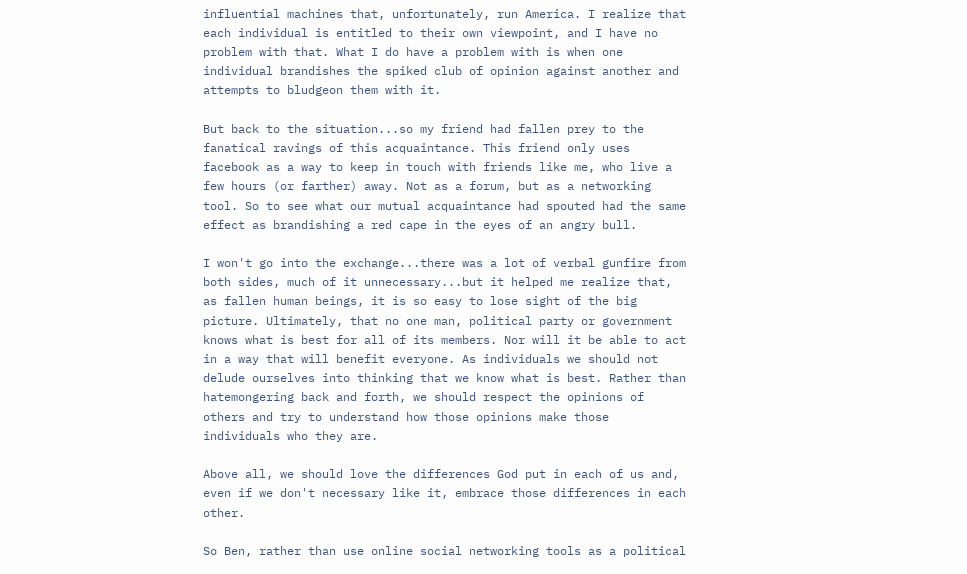influential machines that, unfortunately, run America. I realize that each individual is entitled to their own viewpoint, and I have no problem with that. What I do have a problem with is when one individual brandishes the spiked club of opinion against another and attempts to bludgeon them with it.

But back to the situation...so my friend had fallen prey to the fanatical ravings of this acquaintance. This friend only uses facebook as a way to keep in touch with friends like me, who live a few hours (or farther) away. Not as a forum, but as a networking tool. So to see what our mutual acquaintance had spouted had the same effect as brandishing a red cape in the eyes of an angry bull.

I won't go into the exchange...there was a lot of verbal gunfire from both sides, much of it unnecessary...but it helped me realize that, as fallen human beings, it is so easy to lose sight of the big picture. Ultimately, that no one man, political party or government knows what is best for all of its members. Nor will it be able to act in a way that will benefit everyone. As individuals we should not delude ourselves into thinking that we know what is best. Rather than hatemongering back and forth, we should respect the opinions of others and try to understand how those opinions make those individuals who they are.

Above all, we should love the differences God put in each of us and, even if we don't necessary like it, embrace those differences in each other.

So Ben, rather than use online social networking tools as a political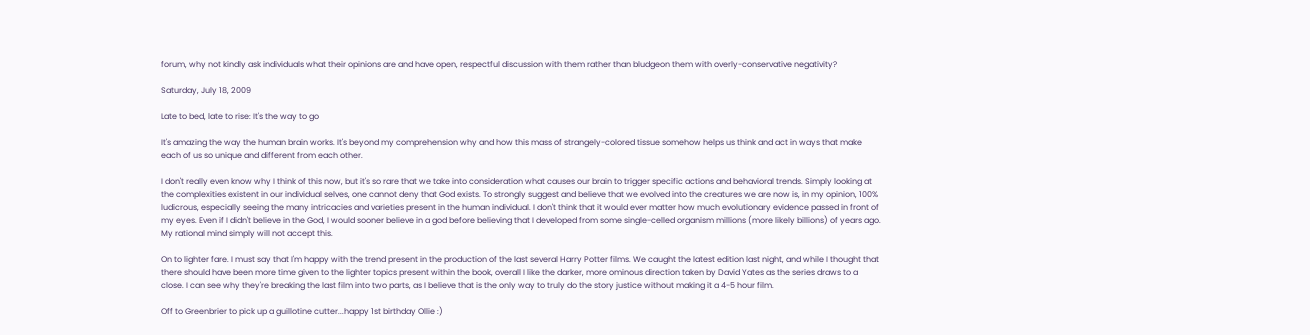forum, why not kindly ask individuals what their opinions are and have open, respectful discussion with them rather than bludgeon them with overly-conservative negativity?

Saturday, July 18, 2009

Late to bed, late to rise: It's the way to go

It's amazing the way the human brain works. It's beyond my comprehension why and how this mass of strangely-colored tissue somehow helps us think and act in ways that make each of us so unique and different from each other.

I don't really even know why I think of this now, but it's so rare that we take into consideration what causes our brain to trigger specific actions and behavioral trends. Simply looking at the complexities existent in our individual selves, one cannot deny that God exists. To strongly suggest and believe that we evolved into the creatures we are now is, in my opinion, 100% ludicrous, especially seeing the many intricacies and varieties present in the human individual. I don't think that it would ever matter how much evolutionary evidence passed in front of my eyes. Even if I didn't believe in the God, I would sooner believe in a god before believing that I developed from some single-celled organism millions (more likely billions) of years ago. My rational mind simply will not accept this.

On to lighter fare. I must say that I'm happy with the trend present in the production of the last several Harry Potter films. We caught the latest edition last night, and while I thought that there should have been more time given to the lighter topics present within the book, overall I like the darker, more ominous direction taken by David Yates as the series draws to a close. I can see why they're breaking the last film into two parts, as I believe that is the only way to truly do the story justice without making it a 4-5 hour film.

Off to Greenbrier to pick up a guillotine cutter...happy 1st birthday Ollie :)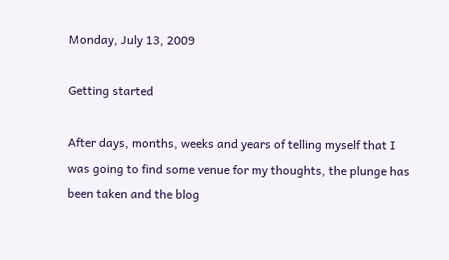Monday, July 13, 2009

Getting started

After days, months, weeks and years of telling myself that I was going to find some venue for my thoughts, the plunge has been taken and the blog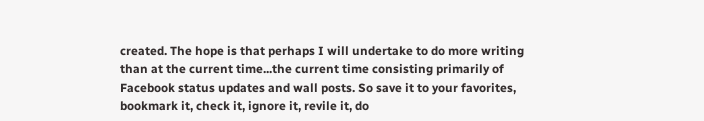created. The hope is that perhaps I will undertake to do more writing than at the current time...the current time consisting primarily of Facebook status updates and wall posts. So save it to your favorites, bookmark it, check it, ignore it, revile it, do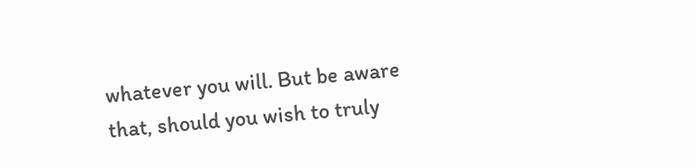whatever you will. But be aware that, should you wish to truly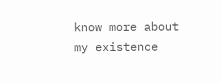know more about my existence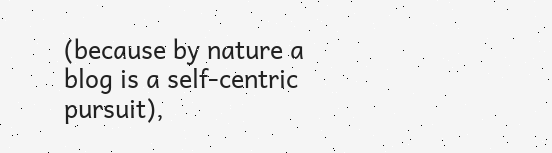(because by nature a blog is a self-centric pursuit),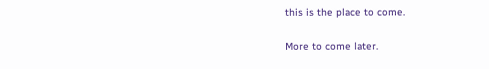this is the place to come.

More to come later.